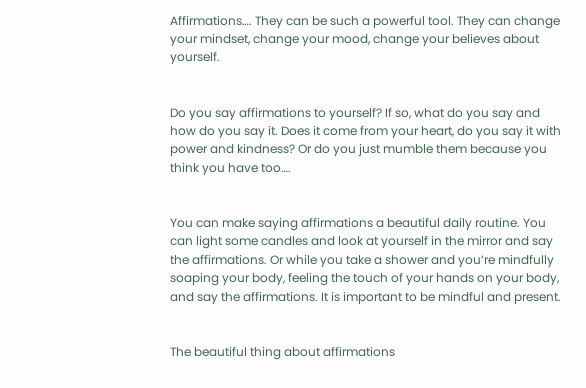Affirmations…. They can be such a powerful tool. They can change your mindset, change your mood, change your believes about yourself.


Do you say affirmations to yourself? If so, what do you say and how do you say it. Does it come from your heart, do you say it with power and kindness? Or do you just mumble them because you think you have too….


You can make saying affirmations a beautiful daily routine. You can light some candles and look at yourself in the mirror and say the affirmations. Or while you take a shower and you’re mindfully soaping your body, feeling the touch of your hands on your body, and say the affirmations. It is important to be mindful and present.


The beautiful thing about affirmations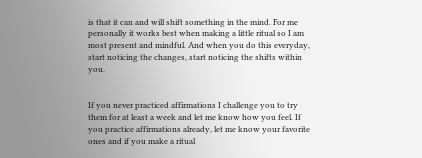is that it can and will shift something in the mind. For me personally it works best when making a little ritual so I am most present and mindful. And when you do this everyday, start noticing the changes, start noticing the shifts within you.


If you never practiced affirmations I challenge you to try them for at least a week and let me know how you feel. If you practice affirmations already, let me know your favorite ones and if you make a ritual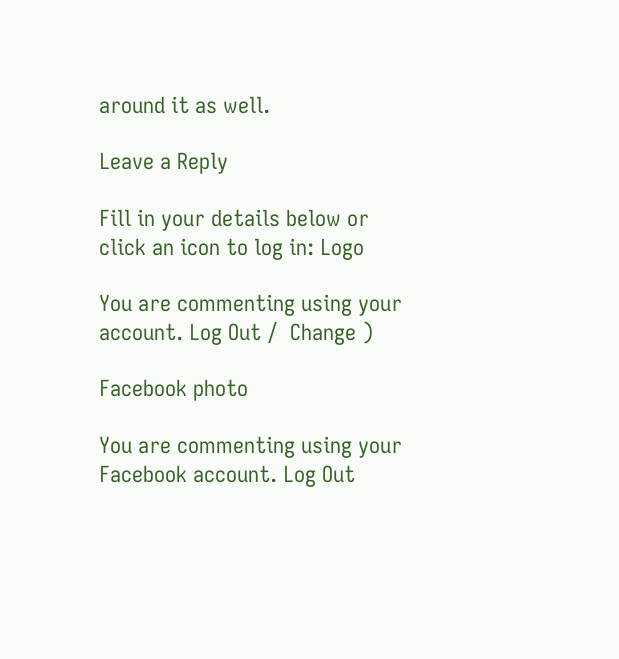around it as well.

Leave a Reply

Fill in your details below or click an icon to log in: Logo

You are commenting using your account. Log Out /  Change )

Facebook photo

You are commenting using your Facebook account. Log Out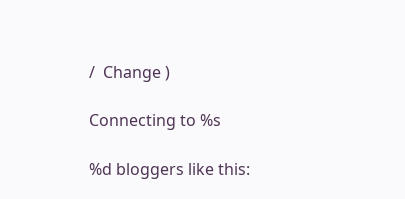/  Change )

Connecting to %s

%d bloggers like this: